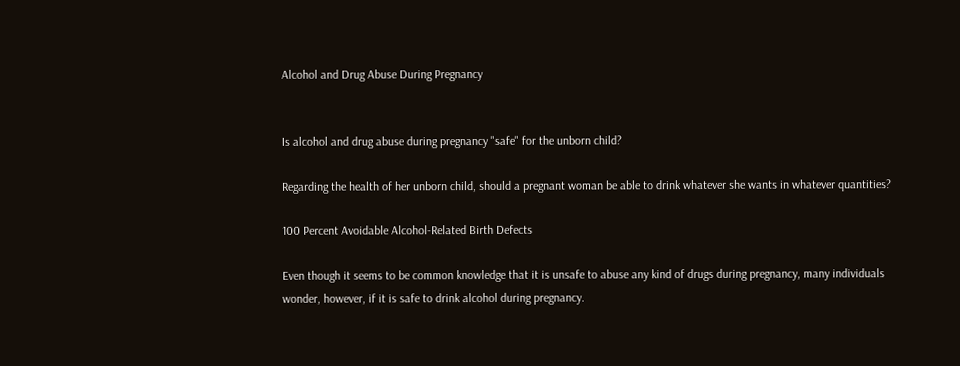Alcohol and Drug Abuse During Pregnancy


Is alcohol and drug abuse during pregnancy "safe" for the unborn child?

Regarding the health of her unborn child, should a pregnant woman be able to drink whatever she wants in whatever quantities?

100 Percent Avoidable Alcohol-Related Birth Defects

Even though it seems to be common knowledge that it is unsafe to abuse any kind of drugs during pregnancy, many individuals wonder, however, if it is safe to drink alcohol during pregnancy.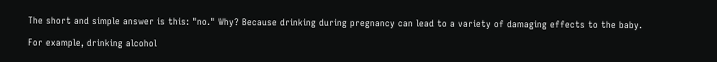The short and simple answer is this: "no." Why? Because drinking during pregnancy can lead to a variety of damaging effects to the baby.

For example, drinking alcohol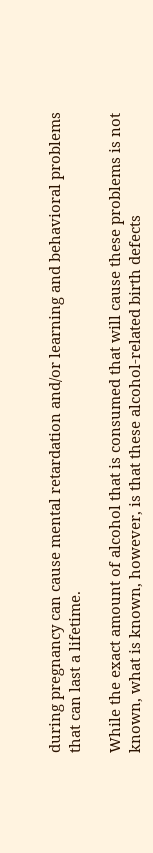during pregnancy can cause mental retardation and/or learning and behavioral problems that can last a lifetime.

While the exact amount of alcohol that is consumed that will cause these problems is not known, what is known, however, is that these alcohol-related birth defects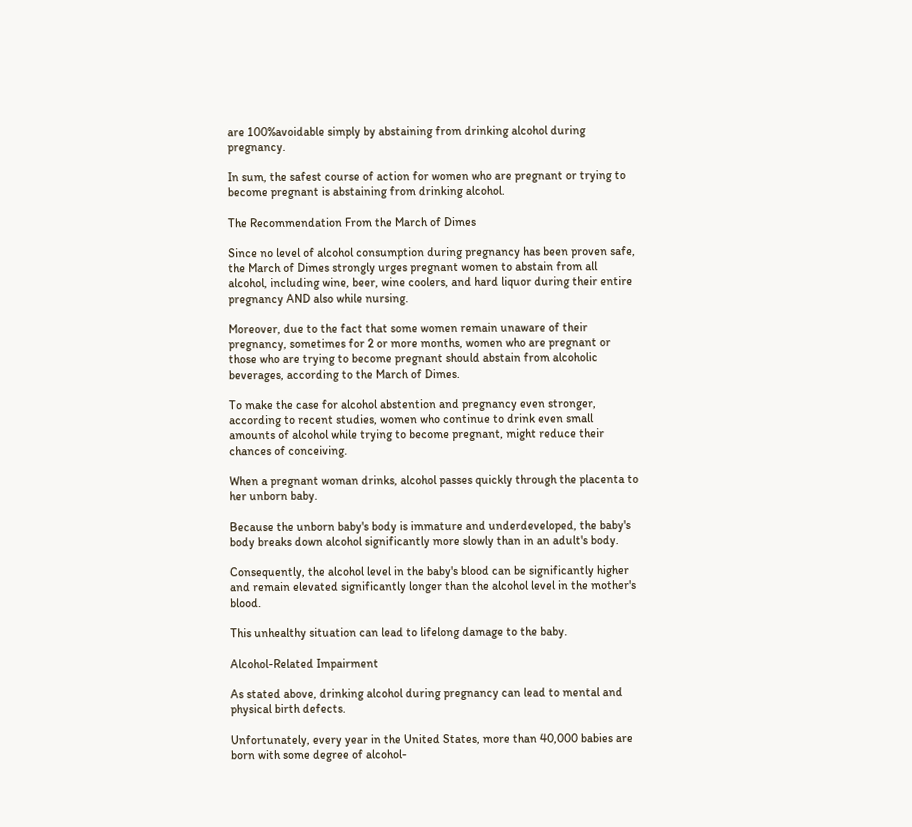are 100%avoidable simply by abstaining from drinking alcohol during pregnancy.

In sum, the safest course of action for women who are pregnant or trying to become pregnant is abstaining from drinking alcohol.

The Recommendation From the March of Dimes

Since no level of alcohol consumption during pregnancy has been proven safe, the March of Dimes strongly urges pregnant women to abstain from all alcohol, including wine, beer, wine coolers, and hard liquor during their entire pregnancy AND also while nursing.

Moreover, due to the fact that some women remain unaware of their pregnancy, sometimes for 2 or more months, women who are pregnant or those who are trying to become pregnant should abstain from alcoholic beverages, according to the March of Dimes.

To make the case for alcohol abstention and pregnancy even stronger, according to recent studies, women who continue to drink even small amounts of alcohol while trying to become pregnant, might reduce their chances of conceiving.

When a pregnant woman drinks, alcohol passes quickly through the placenta to her unborn baby.

Because the unborn baby's body is immature and underdeveloped, the baby's body breaks down alcohol significantly more slowly than in an adult's body.

Consequently, the alcohol level in the baby's blood can be significantly higher and remain elevated significantly longer than the alcohol level in the mother's blood.

This unhealthy situation can lead to lifelong damage to the baby.

Alcohol-Related Impairment

As stated above, drinking alcohol during pregnancy can lead to mental and physical birth defects.

Unfortunately, every year in the United States, more than 40,000 babies are born with some degree of alcohol-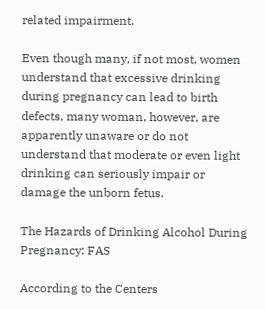related impairment.

Even though many, if not most, women understand that excessive drinking during pregnancy can lead to birth defects, many woman, however, are apparently unaware or do not understand that moderate or even light drinking can seriously impair or damage the unborn fetus.

The Hazards of Drinking Alcohol During Pregnancy: FAS

According to the Centers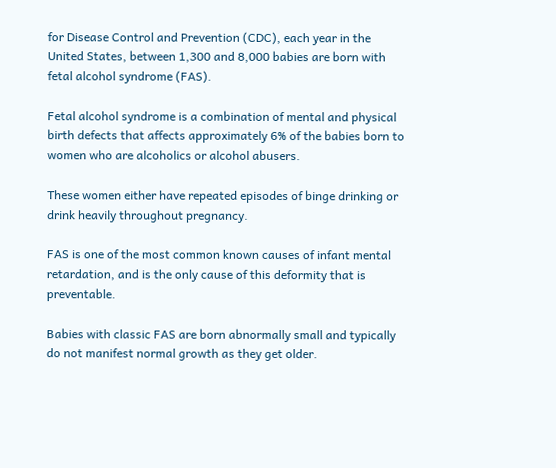for Disease Control and Prevention (CDC), each year in the United States, between 1,300 and 8,000 babies are born with fetal alcohol syndrome (FAS).

Fetal alcohol syndrome is a combination of mental and physical birth defects that affects approximately 6% of the babies born to women who are alcoholics or alcohol abusers.

These women either have repeated episodes of binge drinking or drink heavily throughout pregnancy.

FAS is one of the most common known causes of infant mental retardation, and is the only cause of this deformity that is preventable.

Babies with classic FAS are born abnormally small and typically do not manifest normal growth as they get older.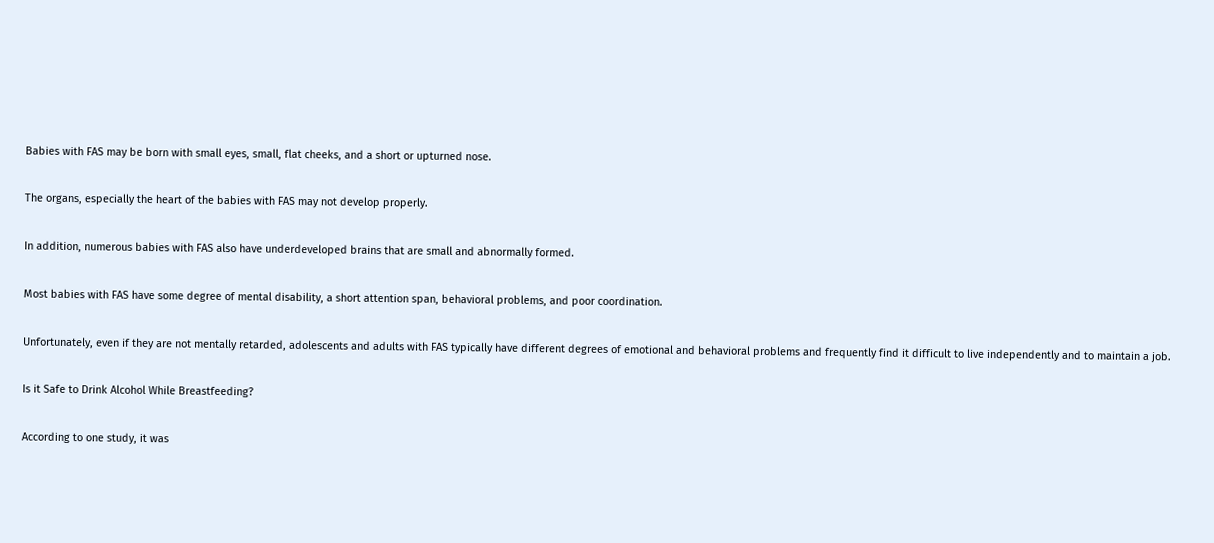Babies with FAS may be born with small eyes, small, flat cheeks, and a short or upturned nose.

The organs, especially the heart of the babies with FAS may not develop properly.

In addition, numerous babies with FAS also have underdeveloped brains that are small and abnormally formed.

Most babies with FAS have some degree of mental disability, a short attention span, behavioral problems, and poor coordination.

Unfortunately, even if they are not mentally retarded, adolescents and adults with FAS typically have different degrees of emotional and behavioral problems and frequently find it difficult to live independently and to maintain a job.

Is it Safe to Drink Alcohol While Breastfeeding?

According to one study, it was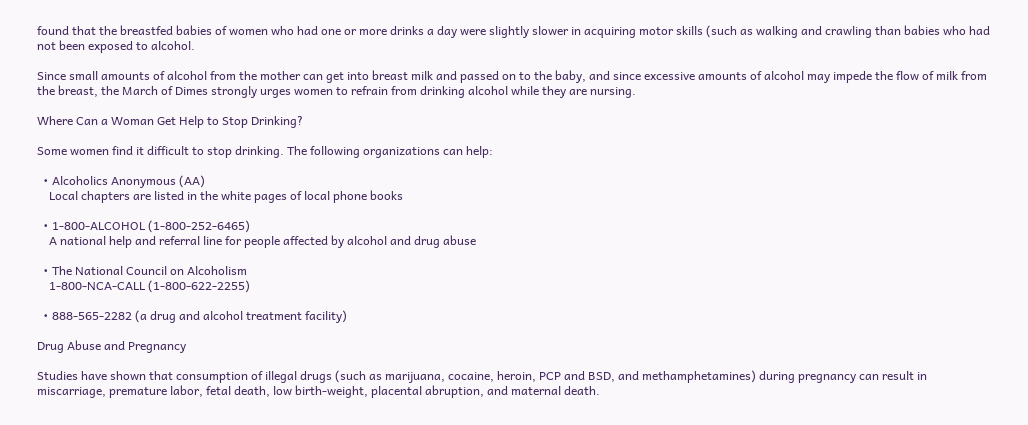found that the breastfed babies of women who had one or more drinks a day were slightly slower in acquiring motor skills (such as walking and crawling than babies who had not been exposed to alcohol.

Since small amounts of alcohol from the mother can get into breast milk and passed on to the baby, and since excessive amounts of alcohol may impede the flow of milk from the breast, the March of Dimes strongly urges women to refrain from drinking alcohol while they are nursing.

Where Can a Woman Get Help to Stop Drinking?

Some women find it difficult to stop drinking. The following organizations can help:

  • Alcoholics Anonymous (AA)
    Local chapters are listed in the white pages of local phone books

  • 1-800-ALCOHOL (1-800-252-6465)
    A national help and referral line for people affected by alcohol and drug abuse

  • The National Council on Alcoholism
    1-800-NCA-CALL (1-800-622-2255)

  • 888-565-2282 (a drug and alcohol treatment facility)

Drug Abuse and Pregnancy

Studies have shown that consumption of illegal drugs (such as marijuana, cocaine, heroin, PCP and BSD, and methamphetamines) during pregnancy can result in miscarriage, premature labor, fetal death, low birth-weight, placental abruption, and maternal death.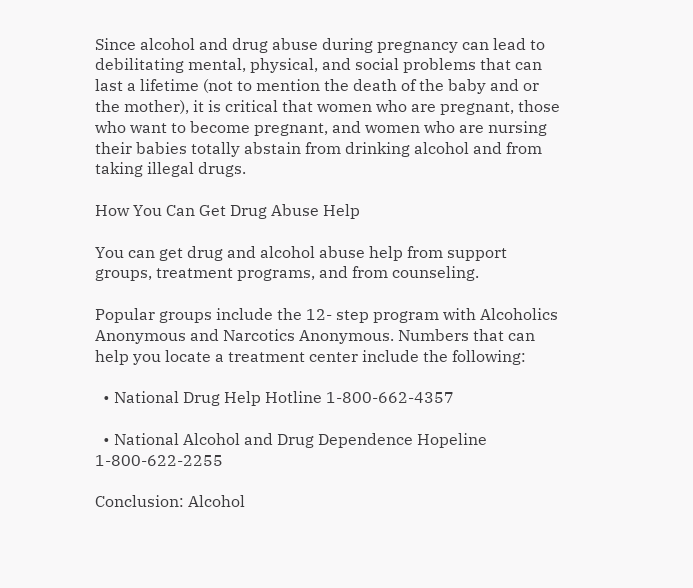Since alcohol and drug abuse during pregnancy can lead to debilitating mental, physical, and social problems that can last a lifetime (not to mention the death of the baby and or the mother), it is critical that women who are pregnant, those who want to become pregnant, and women who are nursing their babies totally abstain from drinking alcohol and from taking illegal drugs.

How You Can Get Drug Abuse Help

You can get drug and alcohol abuse help from support groups, treatment programs, and from counseling.

Popular groups include the 12- step program with Alcoholics Anonymous and Narcotics Anonymous. Numbers that can help you locate a treatment center include the following:

  • National Drug Help Hotline 1-800-662-4357

  • National Alcohol and Drug Dependence Hopeline 1-800-622-2255

Conclusion: Alcohol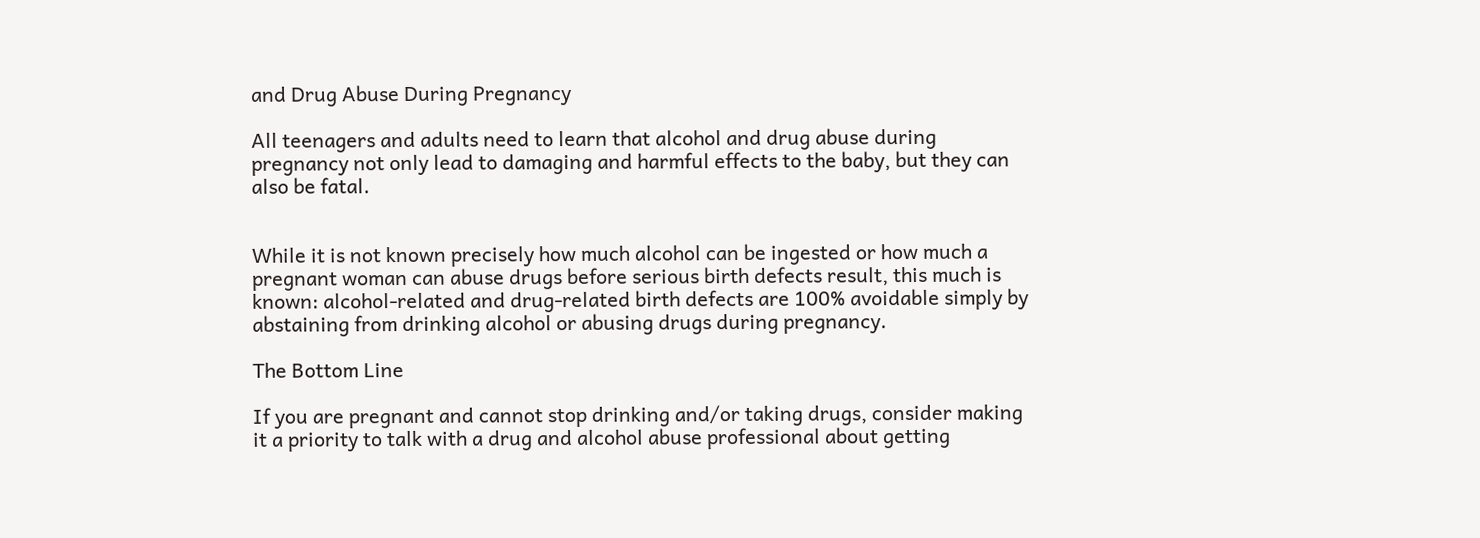and Drug Abuse During Pregnancy

All teenagers and adults need to learn that alcohol and drug abuse during pregnancy not only lead to damaging and harmful effects to the baby, but they can also be fatal.


While it is not known precisely how much alcohol can be ingested or how much a pregnant woman can abuse drugs before serious birth defects result, this much is known: alcohol-related and drug-related birth defects are 100% avoidable simply by abstaining from drinking alcohol or abusing drugs during pregnancy.

The Bottom Line

If you are pregnant and cannot stop drinking and/or taking drugs, consider making it a priority to talk with a drug and alcohol abuse professional about getting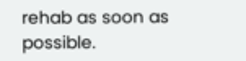rehab as soon as possible.